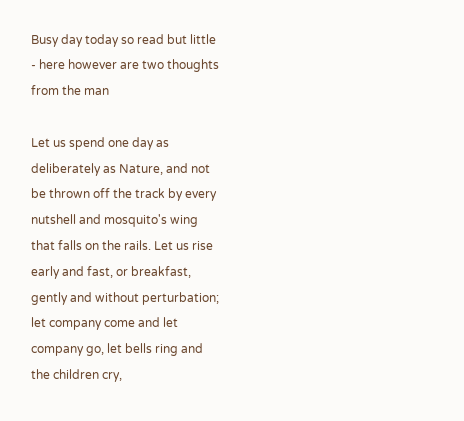Busy day today so read but little - here however are two thoughts from the man

Let us spend one day as deliberately as Nature, and not be thrown off the track by every nutshell and mosquito's wing that falls on the rails. Let us rise early and fast, or breakfast, gently and without perturbation; let company come and let company go, let bells ring and the children cry,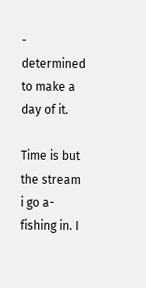- determined to make a day of it.

Time is but the stream i go a-fishing in. I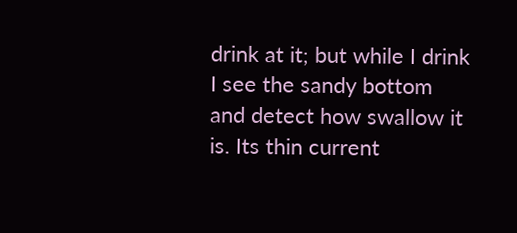drink at it; but while I drink I see the sandy bottom and detect how swallow it is. Its thin current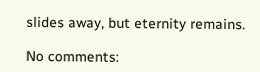slides away, but eternity remains.

No comments: